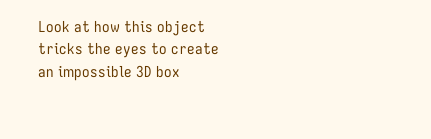Look at how this object tricks the eyes to create an impossible 3D box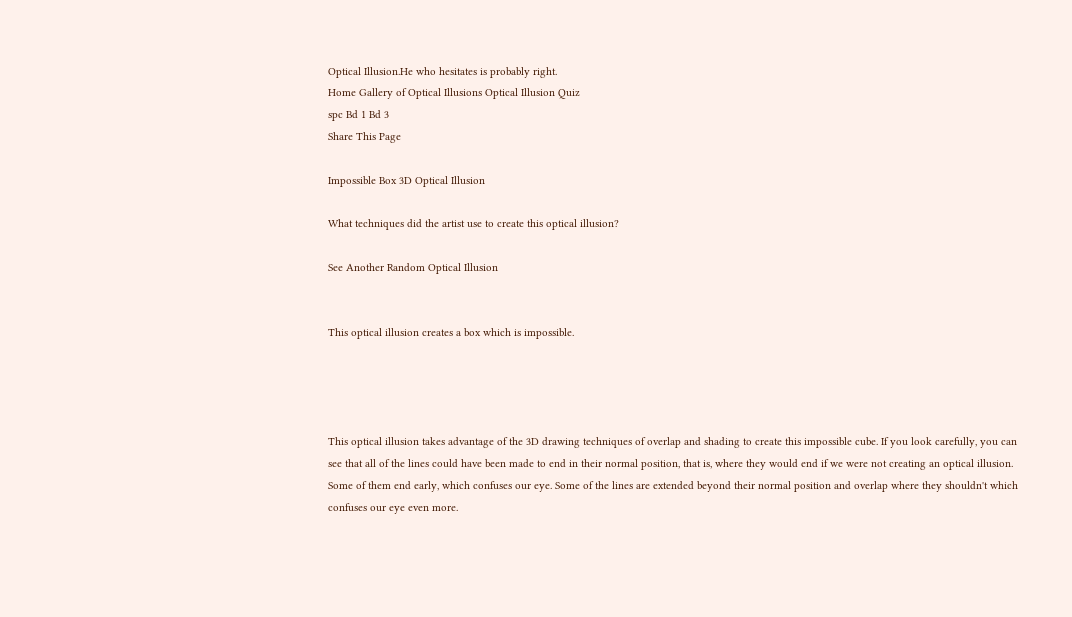Optical Illusion.He who hesitates is probably right.
Home Gallery of Optical Illusions Optical Illusion Quiz
spc Bd 1 Bd 3
Share This Page

Impossible Box 3D Optical Illusion

What techniques did the artist use to create this optical illusion?

See Another Random Optical Illusion


This optical illusion creates a box which is impossible.




This optical illusion takes advantage of the 3D drawing techniques of overlap and shading to create this impossible cube. If you look carefully, you can see that all of the lines could have been made to end in their normal position, that is, where they would end if we were not creating an optical illusion. Some of them end early, which confuses our eye. Some of the lines are extended beyond their normal position and overlap where they shouldn't which confuses our eye even more.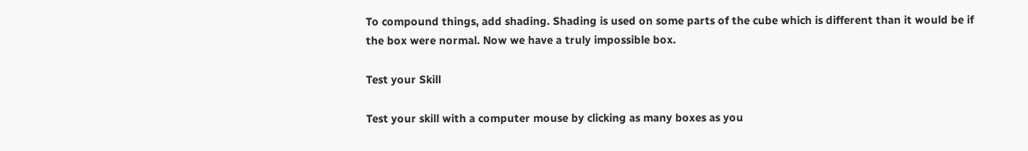To compound things, add shading. Shading is used on some parts of the cube which is different than it would be if the box were normal. Now we have a truly impossible box.

Test your Skill

Test your skill with a computer mouse by clicking as many boxes as you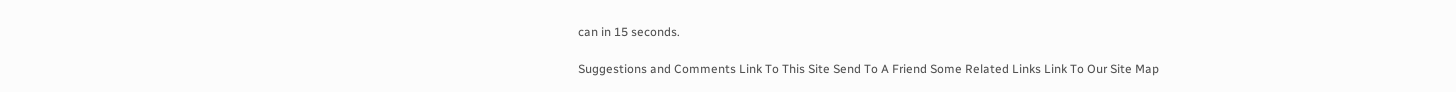can in 15 seconds.

Suggestions and Comments Link To This Site Send To A Friend Some Related Links Link To Our Site Map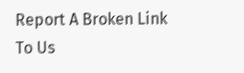Report A Broken Link To Us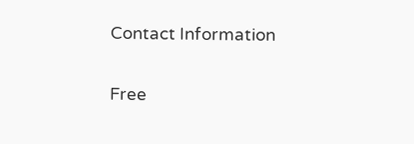Contact Information

Free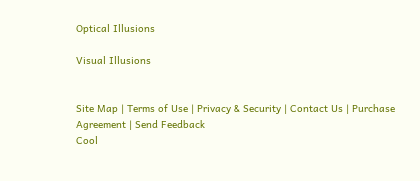Optical Illusions

Visual Illusions


Site Map | Terms of Use | Privacy & Security | Contact Us | Purchase Agreement | Send Feedback
Cool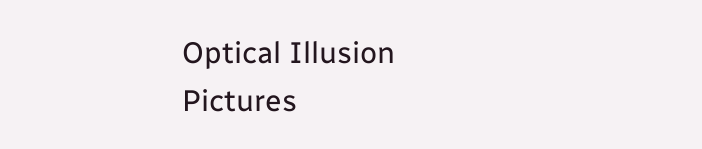Optical Illusion Pictures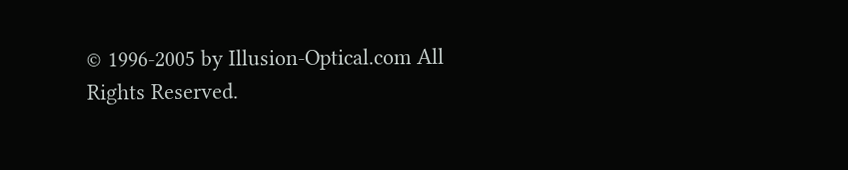© 1996-2005 by Illusion-Optical.com All Rights Reserved.